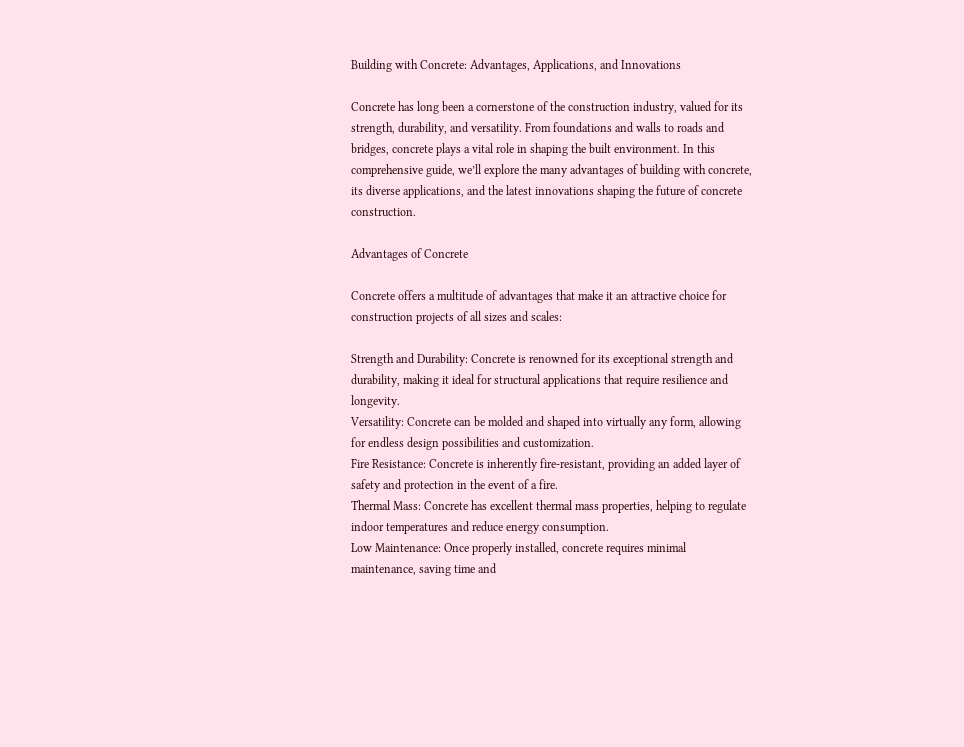Building with Concrete: Advantages, Applications, and Innovations

Concrete has long been a cornerstone of the construction industry, valued for its strength, durability, and versatility. From foundations and walls to roads and bridges, concrete plays a vital role in shaping the built environment. In this comprehensive guide, we’ll explore the many advantages of building with concrete, its diverse applications, and the latest innovations shaping the future of concrete construction.

Advantages of Concrete

Concrete offers a multitude of advantages that make it an attractive choice for construction projects of all sizes and scales:

Strength and Durability: Concrete is renowned for its exceptional strength and durability, making it ideal for structural applications that require resilience and longevity.
Versatility: Concrete can be molded and shaped into virtually any form, allowing for endless design possibilities and customization.
Fire Resistance: Concrete is inherently fire-resistant, providing an added layer of safety and protection in the event of a fire.
Thermal Mass: Concrete has excellent thermal mass properties, helping to regulate indoor temperatures and reduce energy consumption.
Low Maintenance: Once properly installed, concrete requires minimal maintenance, saving time and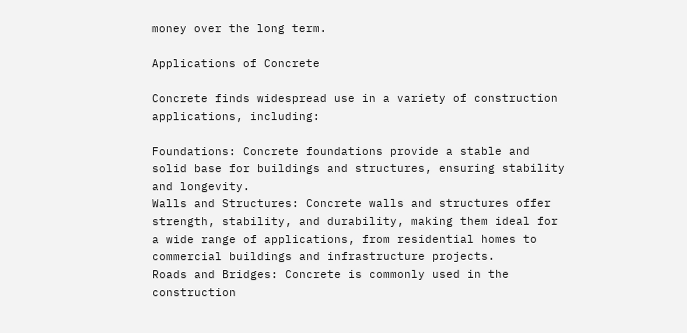money over the long term.

Applications of Concrete

Concrete finds widespread use in a variety of construction applications, including:

Foundations: Concrete foundations provide a stable and solid base for buildings and structures, ensuring stability and longevity.
Walls and Structures: Concrete walls and structures offer strength, stability, and durability, making them ideal for a wide range of applications, from residential homes to commercial buildings and infrastructure projects.
Roads and Bridges: Concrete is commonly used in the construction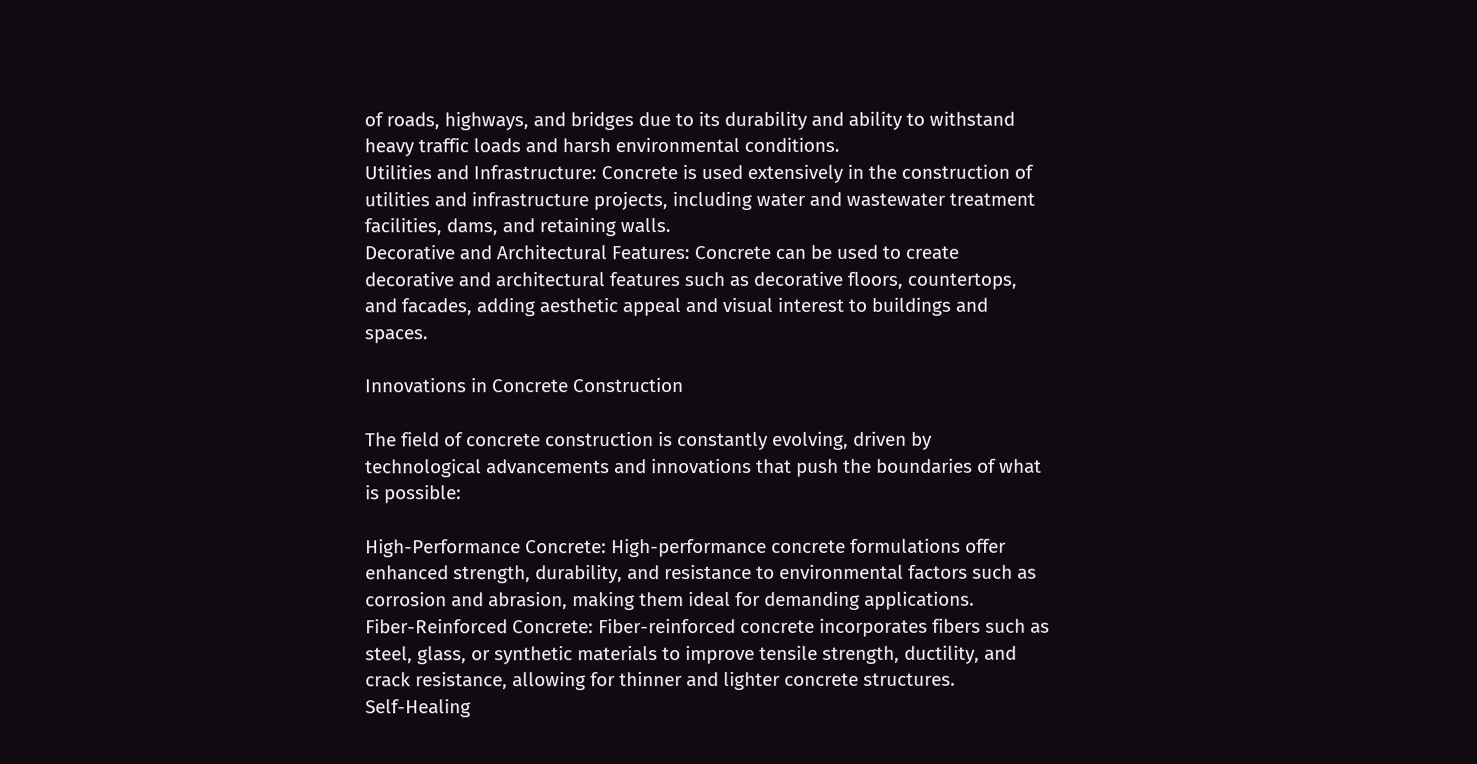of roads, highways, and bridges due to its durability and ability to withstand heavy traffic loads and harsh environmental conditions.
Utilities and Infrastructure: Concrete is used extensively in the construction of utilities and infrastructure projects, including water and wastewater treatment facilities, dams, and retaining walls.
Decorative and Architectural Features: Concrete can be used to create decorative and architectural features such as decorative floors, countertops, and facades, adding aesthetic appeal and visual interest to buildings and spaces.

Innovations in Concrete Construction

The field of concrete construction is constantly evolving, driven by technological advancements and innovations that push the boundaries of what is possible:

High-Performance Concrete: High-performance concrete formulations offer enhanced strength, durability, and resistance to environmental factors such as corrosion and abrasion, making them ideal for demanding applications.
Fiber-Reinforced Concrete: Fiber-reinforced concrete incorporates fibers such as steel, glass, or synthetic materials to improve tensile strength, ductility, and crack resistance, allowing for thinner and lighter concrete structures.
Self-Healing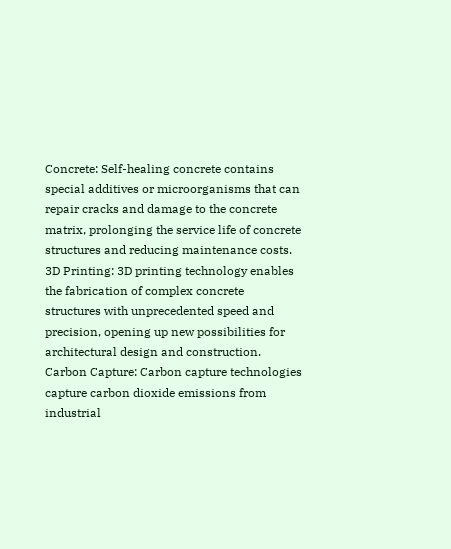Concrete: Self-healing concrete contains special additives or microorganisms that can repair cracks and damage to the concrete matrix, prolonging the service life of concrete structures and reducing maintenance costs.
3D Printing: 3D printing technology enables the fabrication of complex concrete structures with unprecedented speed and precision, opening up new possibilities for architectural design and construction.
Carbon Capture: Carbon capture technologies capture carbon dioxide emissions from industrial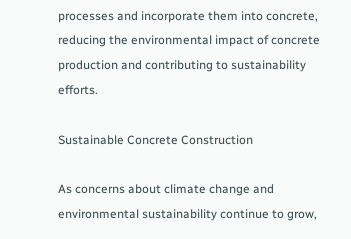processes and incorporate them into concrete, reducing the environmental impact of concrete production and contributing to sustainability efforts.

Sustainable Concrete Construction

As concerns about climate change and environmental sustainability continue to grow,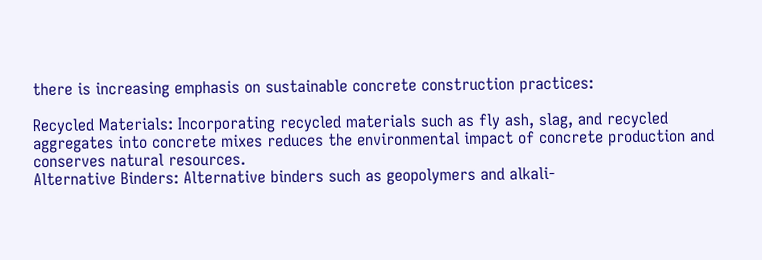there is increasing emphasis on sustainable concrete construction practices:

Recycled Materials: Incorporating recycled materials such as fly ash, slag, and recycled aggregates into concrete mixes reduces the environmental impact of concrete production and conserves natural resources.
Alternative Binders: Alternative binders such as geopolymers and alkali-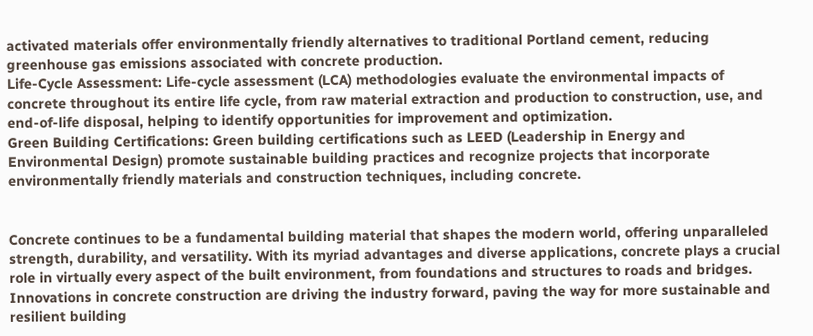activated materials offer environmentally friendly alternatives to traditional Portland cement, reducing greenhouse gas emissions associated with concrete production.
Life-Cycle Assessment: Life-cycle assessment (LCA) methodologies evaluate the environmental impacts of concrete throughout its entire life cycle, from raw material extraction and production to construction, use, and end-of-life disposal, helping to identify opportunities for improvement and optimization.
Green Building Certifications: Green building certifications such as LEED (Leadership in Energy and Environmental Design) promote sustainable building practices and recognize projects that incorporate environmentally friendly materials and construction techniques, including concrete.


Concrete continues to be a fundamental building material that shapes the modern world, offering unparalleled strength, durability, and versatility. With its myriad advantages and diverse applications, concrete plays a crucial role in virtually every aspect of the built environment, from foundations and structures to roads and bridges. Innovations in concrete construction are driving the industry forward, paving the way for more sustainable and resilient building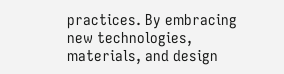practices. By embracing new technologies, materials, and design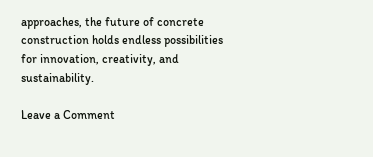approaches, the future of concrete construction holds endless possibilities for innovation, creativity, and sustainability.

Leave a Comment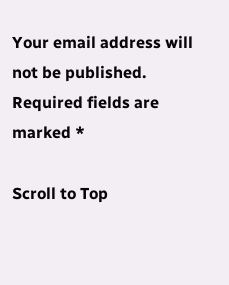Your email address will not be published. Required fields are marked *

Scroll to Top